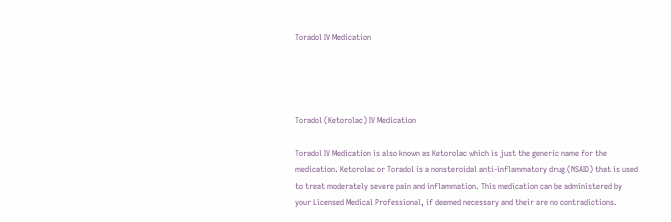Toradol IV Medication




Toradol (Ketorolac) IV Medication

Toradol IV Medication is also known as Ketorolac which is just the generic name for the medication. Ketorolac or Toradol is a nonsteroidal anti-inflammatory drug (NSAID) that is used to treat moderately severe pain and inflammation. This medication can be administered by your Licensed Medical Professional, if deemed necessary and their are no contradictions.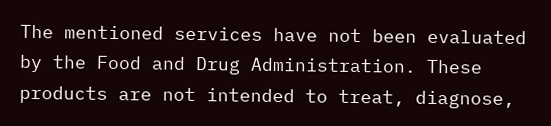The mentioned services have not been evaluated by the Food and Drug Administration. These products are not intended to treat, diagnose,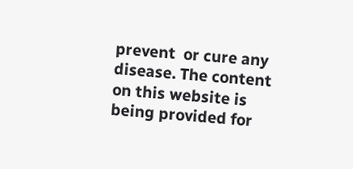prevent  or cure any disease. The content on this website is being provided for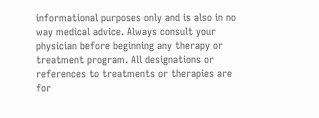informational purposes only and is also in no way medical advice. Always consult your physician before beginning any therapy or treatment program. All designations or references to treatments or therapies are for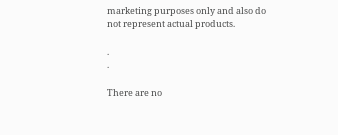marketing purposes only and also do not represent actual products.

.                                                                                                                                                                                                                                                          .

There are no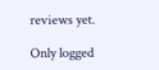reviews yet.

Only logged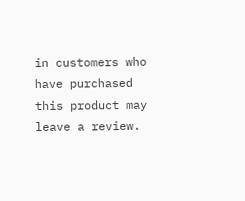in customers who have purchased this product may leave a review.